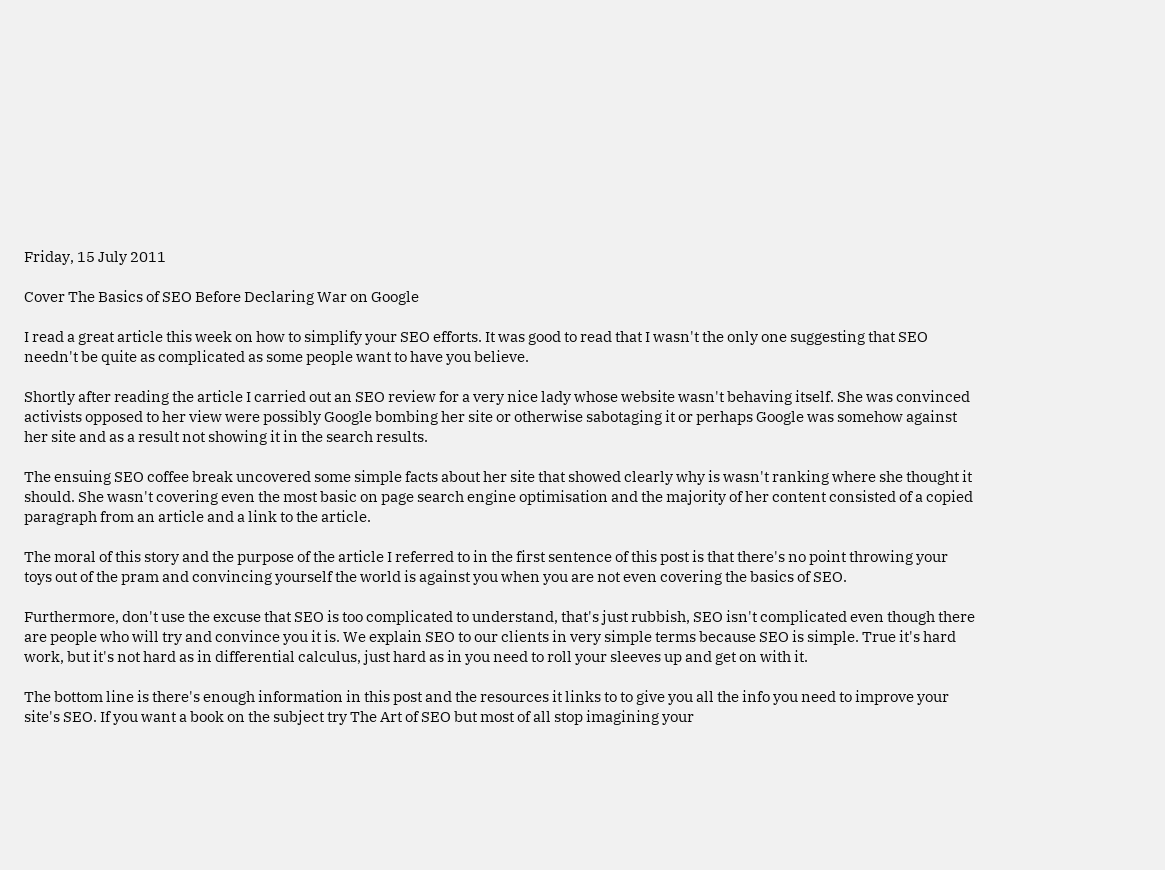Friday, 15 July 2011

Cover The Basics of SEO Before Declaring War on Google

I read a great article this week on how to simplify your SEO efforts. It was good to read that I wasn't the only one suggesting that SEO needn't be quite as complicated as some people want to have you believe.

Shortly after reading the article I carried out an SEO review for a very nice lady whose website wasn't behaving itself. She was convinced activists opposed to her view were possibly Google bombing her site or otherwise sabotaging it or perhaps Google was somehow against her site and as a result not showing it in the search results.

The ensuing SEO coffee break uncovered some simple facts about her site that showed clearly why is wasn't ranking where she thought it should. She wasn't covering even the most basic on page search engine optimisation and the majority of her content consisted of a copied paragraph from an article and a link to the article.

The moral of this story and the purpose of the article I referred to in the first sentence of this post is that there's no point throwing your toys out of the pram and convincing yourself the world is against you when you are not even covering the basics of SEO.

Furthermore, don't use the excuse that SEO is too complicated to understand, that's just rubbish, SEO isn't complicated even though there are people who will try and convince you it is. We explain SEO to our clients in very simple terms because SEO is simple. True it's hard work, but it's not hard as in differential calculus, just hard as in you need to roll your sleeves up and get on with it.

The bottom line is there's enough information in this post and the resources it links to to give you all the info you need to improve your site's SEO. If you want a book on the subject try The Art of SEO but most of all stop imagining your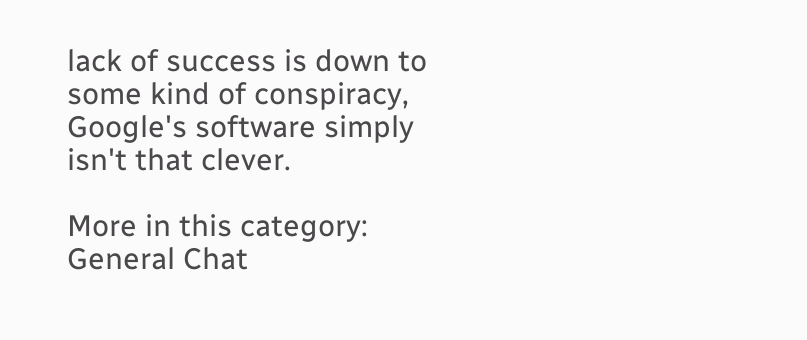lack of success is down to some kind of conspiracy, Google's software simply isn't that clever.

More in this category: General Chat